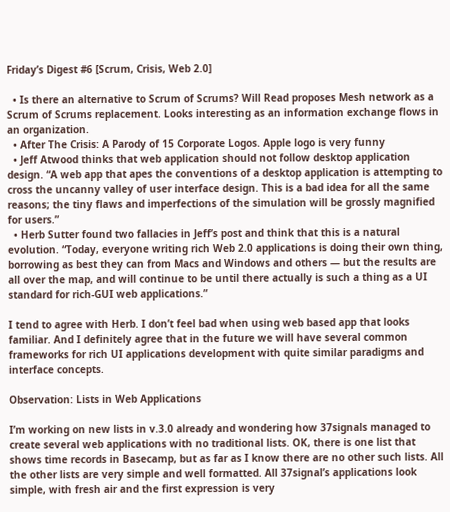Friday’s Digest #6 [Scrum, Crisis, Web 2.0]

  • Is there an alternative to Scrum of Scrums? Will Read proposes Mesh network as a Scrum of Scrums replacement. Looks interesting as an information exchange flows in an organization.
  • After The Crisis: A Parody of 15 Corporate Logos. Apple logo is very funny
  • Jeff Atwood thinks that web application should not follow desktop application design. “A web app that apes the conventions of a desktop application is attempting to cross the uncanny valley of user interface design. This is a bad idea for all the same reasons; the tiny flaws and imperfections of the simulation will be grossly magnified for users.”
  • Herb Sutter found two fallacies in Jeff’s post and think that this is a natural evolution. “Today, everyone writing rich Web 2.0 applications is doing their own thing, borrowing as best they can from Macs and Windows and others — but the results are all over the map, and will continue to be until there actually is such a thing as a UI standard for rich-GUI web applications.”

I tend to agree with Herb. I don’t feel bad when using web based app that looks familiar. And I definitely agree that in the future we will have several common frameworks for rich UI applications development with quite similar paradigms and interface concepts.

Observation: Lists in Web Applications

I’m working on new lists in v.3.0 already and wondering how 37signals managed to create several web applications with no traditional lists. OK, there is one list that shows time records in Basecamp, but as far as I know there are no other such lists. All the other lists are very simple and well formatted. All 37signal’s applications look simple, with fresh air and the first expression is very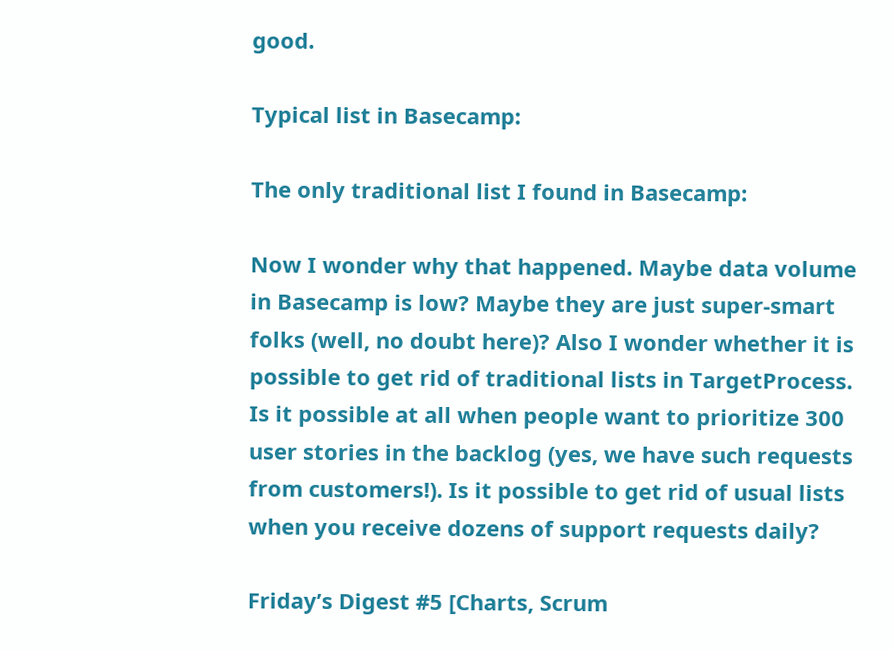good.

Typical list in Basecamp:

The only traditional list I found in Basecamp:

Now I wonder why that happened. Maybe data volume in Basecamp is low? Maybe they are just super-smart folks (well, no doubt here)? Also I wonder whether it is possible to get rid of traditional lists in TargetProcess. Is it possible at all when people want to prioritize 300 user stories in the backlog (yes, we have such requests from customers!). Is it possible to get rid of usual lists when you receive dozens of support requests daily?

Friday’s Digest #5 [Charts, Scrum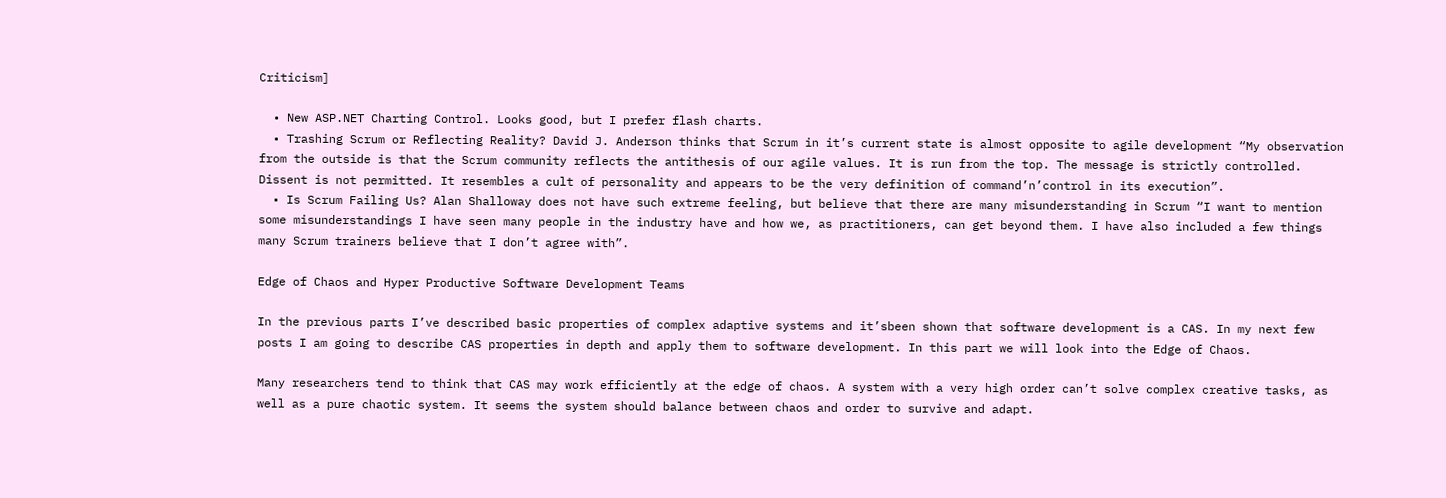Criticism]

  • New ASP.NET Charting Control. Looks good, but I prefer flash charts.
  • Trashing Scrum or Reflecting Reality? David J. Anderson thinks that Scrum in it’s current state is almost opposite to agile development “My observation from the outside is that the Scrum community reflects the antithesis of our agile values. It is run from the top. The message is strictly controlled. Dissent is not permitted. It resembles a cult of personality and appears to be the very definition of command’n’control in its execution”.
  • Is Scrum Failing Us? Alan Shalloway does not have such extreme feeling, but believe that there are many misunderstanding in Scrum “I want to mention some misunderstandings I have seen many people in the industry have and how we, as practitioners, can get beyond them. I have also included a few things many Scrum trainers believe that I don’t agree with”.

Edge of Chaos and Hyper Productive Software Development Teams

In the previous parts I’ve described basic properties of complex adaptive systems and it’sbeen shown that software development is a CAS. In my next few posts I am going to describe CAS properties in depth and apply them to software development. In this part we will look into the Edge of Chaos.

Many researchers tend to think that CAS may work efficiently at the edge of chaos. A system with a very high order can’t solve complex creative tasks, as well as a pure chaotic system. It seems the system should balance between chaos and order to survive and adapt.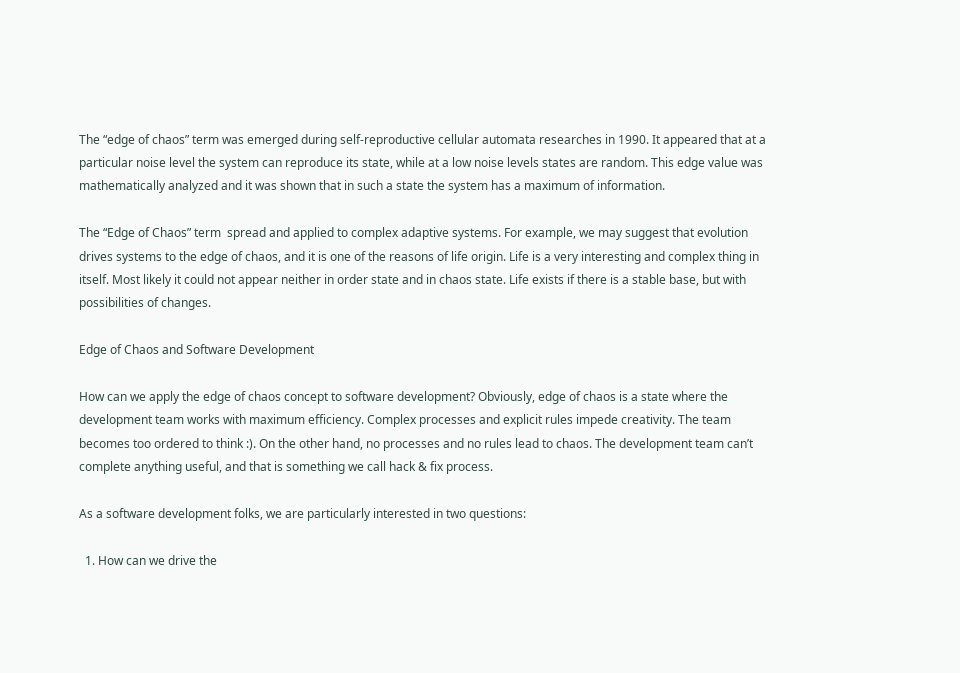The “edge of chaos” term was emerged during self-reproductive cellular automata researches in 1990. It appeared that at a particular noise level the system can reproduce its state, while at a low noise levels states are random. This edge value was mathematically analyzed and it was shown that in such a state the system has a maximum of information.

The “Edge of Chaos” term  spread and applied to complex adaptive systems. For example, we may suggest that evolution drives systems to the edge of chaos, and it is one of the reasons of life origin. Life is a very interesting and complex thing in itself. Most likely it could not appear neither in order state and in chaos state. Life exists if there is a stable base, but with possibilities of changes.

Edge of Chaos and Software Development

How can we apply the edge of chaos concept to software development? Obviously, edge of chaos is a state where the development team works with maximum efficiency. Complex processes and explicit rules impede creativity. The team becomes too ordered to think :). On the other hand, no processes and no rules lead to chaos. The development team can’t complete anything useful, and that is something we call hack & fix process.

As a software development folks, we are particularly interested in two questions:

  1. How can we drive the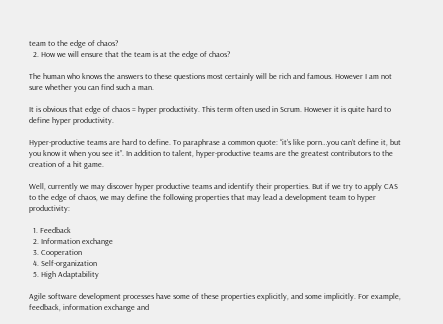team to the edge of chaos?
  2. How we will ensure that the team is at the edge of chaos?

The human who knows the answers to these questions most certainly will be rich and famous. However I am not sure whether you can find such a man.

It is obvious that edge of chaos = hyper productivity. This term often used in Scrum. However it is quite hard to define hyper productivity.

Hyper-productive teams are hard to define. To paraphrase a common quote: “it’s like porn…you can’t define it, but you know it when you see it”. In addition to talent, hyper-productive teams are the greatest contributors to the creation of a hit game.

Well, currently we may discover hyper productive teams and identify their properties. But if we try to apply CAS to the edge of chaos, we may define the following properties that may lead a development team to hyper productivity:

  1. Feedback
  2. Information exchange
  3. Cooperation
  4. Self-organization
  5. High Adaptability

Agile software development processes have some of these properties explicitly, and some implicitly. For example, feedback, information exchange and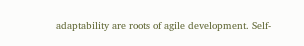adaptability are roots of agile development. Self-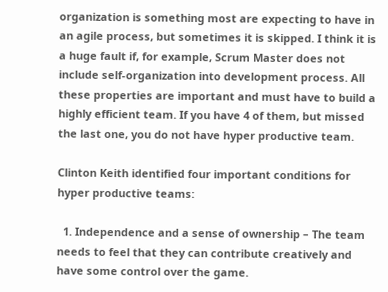organization is something most are expecting to have in an agile process, but sometimes it is skipped. I think it is a huge fault if, for example, Scrum Master does not include self-organization into development process. All these properties are important and must have to build a highly efficient team. If you have 4 of them, but missed the last one, you do not have hyper productive team.

Clinton Keith identified four important conditions for hyper productive teams:

  1. Independence and a sense of ownership – The team needs to feel that they can contribute creatively and have some control over the game.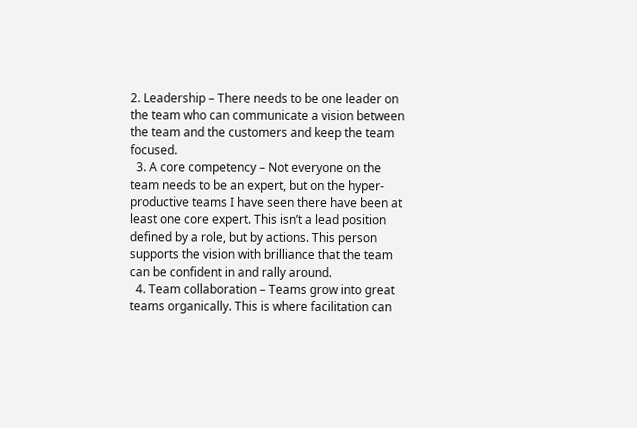2. Leadership – There needs to be one leader on the team who can communicate a vision between the team and the customers and keep the team focused.
  3. A core competency – Not everyone on the team needs to be an expert, but on the hyper-productive teams I have seen there have been at least one core expert. This isn’t a lead position defined by a role, but by actions. This person supports the vision with brilliance that the team can be confident in and rally around.
  4. Team collaboration – Teams grow into great teams organically. This is where facilitation can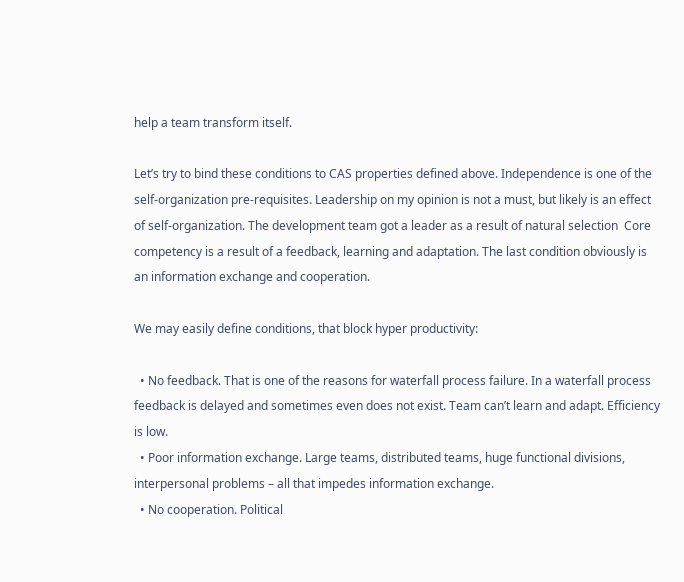help a team transform itself.

Let’s try to bind these conditions to CAS properties defined above. Independence is one of the self-organization pre-requisites. Leadership on my opinion is not a must, but likely is an effect of self-organization. The development team got a leader as a result of natural selection  Core competency is a result of a feedback, learning and adaptation. The last condition obviously is an information exchange and cooperation.

We may easily define conditions, that block hyper productivity:

  • No feedback. That is one of the reasons for waterfall process failure. In a waterfall process feedback is delayed and sometimes even does not exist. Team can’t learn and adapt. Efficiency is low.
  • Poor information exchange. Large teams, distributed teams, huge functional divisions, interpersonal problems – all that impedes information exchange.
  • No cooperation. Political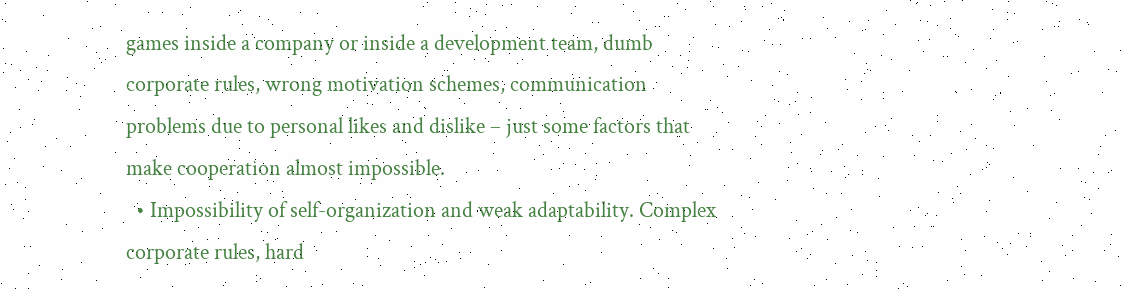games inside a company or inside a development team, dumb corporate rules, wrong motivation schemes, communication problems due to personal likes and dislike – just some factors that make cooperation almost impossible.
  • Impossibility of self-organization and weak adaptability. Complex corporate rules, hard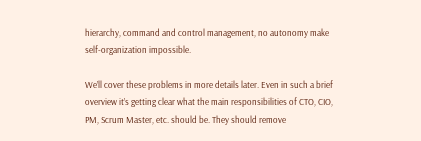hierarchy, command and control management, no autonomy make self-organization impossible.

We’ll cover these problems in more details later. Even in such a brief overview it’s getting clear what the main responsibilities of CTO, CIO, PM, Scrum Master, etc. should be. They should remove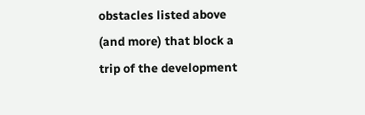obstacles listed above (and more) that block a trip of the development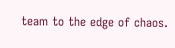team to the edge of chaos.